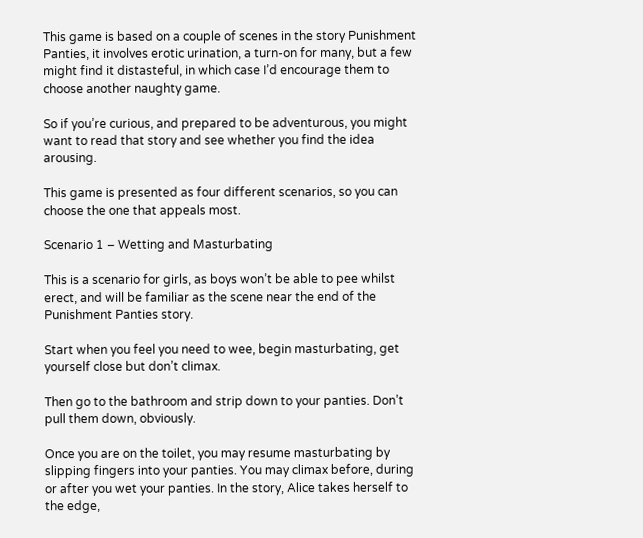This game is based on a couple of scenes in the story Punishment Panties, it involves erotic urination, a turn-on for many, but a few might find it distasteful, in which case I’d encourage them to choose another naughty game.

So if you’re curious, and prepared to be adventurous, you might want to read that story and see whether you find the idea arousing.

This game is presented as four different scenarios, so you can choose the one that appeals most.

Scenario 1 – Wetting and Masturbating

This is a scenario for girls, as boys won’t be able to pee whilst erect, and will be familiar as the scene near the end of the Punishment Panties story.

Start when you feel you need to wee, begin masturbating, get yourself close but don’t climax.

Then go to the bathroom and strip down to your panties. Don’t pull them down, obviously.

Once you are on the toilet, you may resume masturbating by slipping fingers into your panties. You may climax before, during or after you wet your panties. In the story, Alice takes herself to the edge,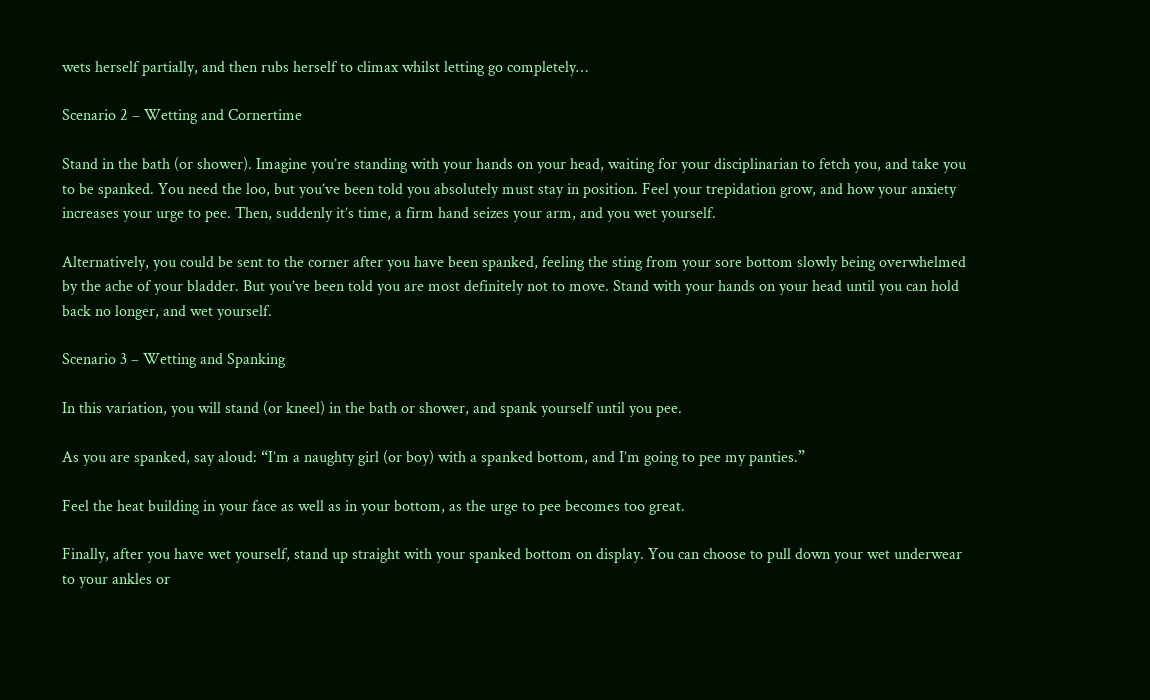wets herself partially, and then rubs herself to climax whilst letting go completely…

Scenario 2 – Wetting and Cornertime

Stand in the bath (or shower). Imagine you’re standing with your hands on your head, waiting for your disciplinarian to fetch you, and take you to be spanked. You need the loo, but you’ve been told you absolutely must stay in position. Feel your trepidation grow, and how your anxiety increases your urge to pee. Then, suddenly it’s time, a firm hand seizes your arm, and you wet yourself.

Alternatively, you could be sent to the corner after you have been spanked, feeling the sting from your sore bottom slowly being overwhelmed by the ache of your bladder. But you’ve been told you are most definitely not to move. Stand with your hands on your head until you can hold back no longer, and wet yourself.

Scenario 3 – Wetting and Spanking

In this variation, you will stand (or kneel) in the bath or shower, and spank yourself until you pee.

As you are spanked, say aloud: “I’m a naughty girl (or boy) with a spanked bottom, and I’m going to pee my panties.”

Feel the heat building in your face as well as in your bottom, as the urge to pee becomes too great.

Finally, after you have wet yourself, stand up straight with your spanked bottom on display. You can choose to pull down your wet underwear to your ankles or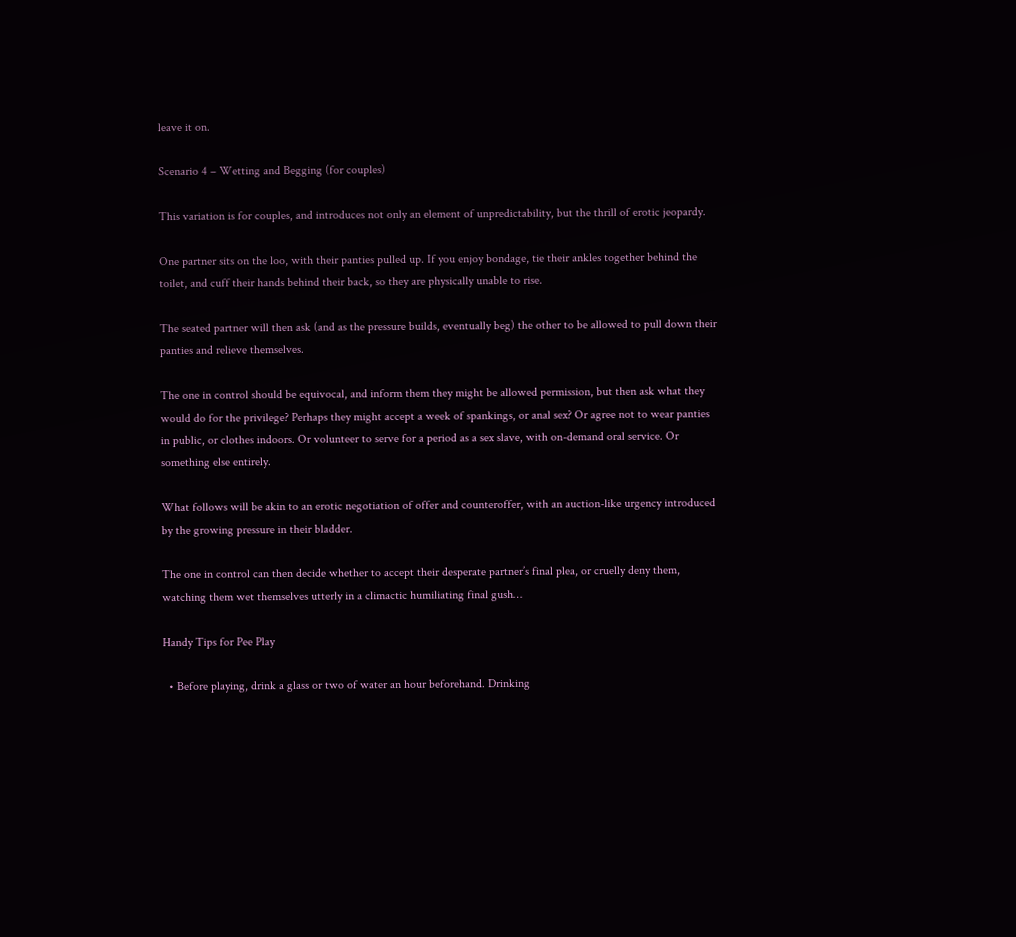leave it on.

Scenario 4 – Wetting and Begging (for couples)

This variation is for couples, and introduces not only an element of unpredictability, but the thrill of erotic jeopardy.

One partner sits on the loo, with their panties pulled up. If you enjoy bondage, tie their ankles together behind the toilet, and cuff their hands behind their back, so they are physically unable to rise.

The seated partner will then ask (and as the pressure builds, eventually beg) the other to be allowed to pull down their panties and relieve themselves.

The one in control should be equivocal, and inform them they might be allowed permission, but then ask what they would do for the privilege? Perhaps they might accept a week of spankings, or anal sex? Or agree not to wear panties in public, or clothes indoors. Or volunteer to serve for a period as a sex slave, with on-demand oral service. Or something else entirely.

What follows will be akin to an erotic negotiation of offer and counteroffer, with an auction-like urgency introduced by the growing pressure in their bladder.

The one in control can then decide whether to accept their desperate partner’s final plea, or cruelly deny them, watching them wet themselves utterly in a climactic humiliating final gush…

Handy Tips for Pee Play

  • Before playing, drink a glass or two of water an hour beforehand. Drinking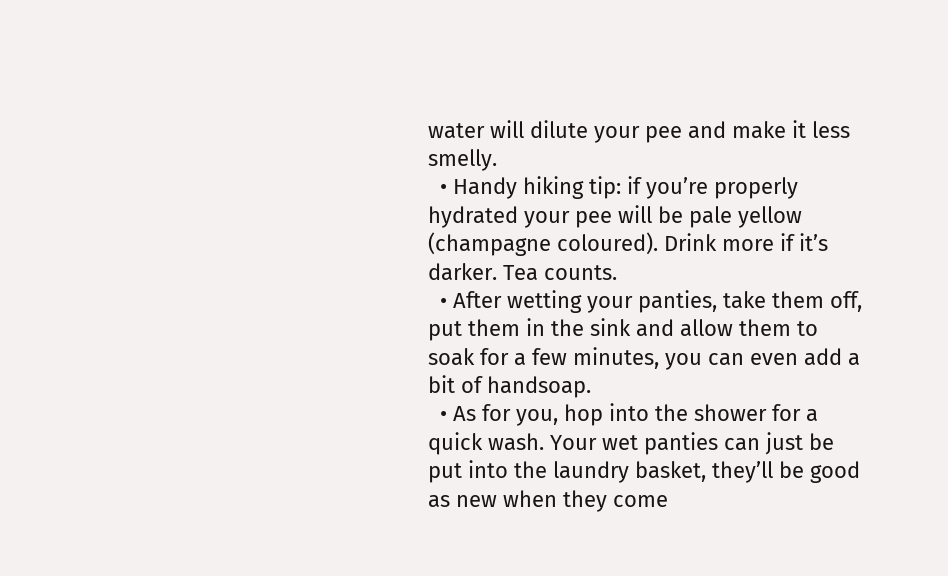water will dilute your pee and make it less smelly.
  • Handy hiking tip: if you’re properly hydrated your pee will be pale yellow (champagne coloured). Drink more if it’s darker. Tea counts.
  • After wetting your panties, take them off, put them in the sink and allow them to soak for a few minutes, you can even add a bit of handsoap.
  • As for you, hop into the shower for a quick wash. Your wet panties can just be put into the laundry basket, they’ll be good as new when they come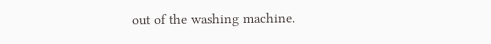out of the washing machine.